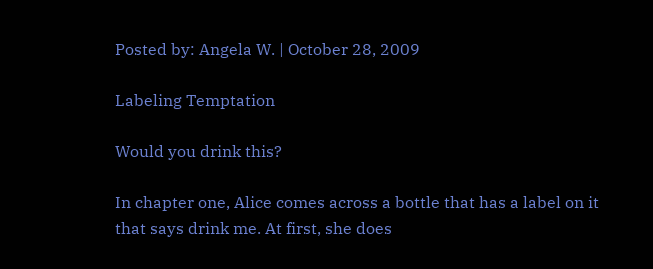Posted by: Angela W. | October 28, 2009

Labeling Temptation

Would you drink this?

In chapter one, Alice comes across a bottle that has a label on it that says drink me. At first, she does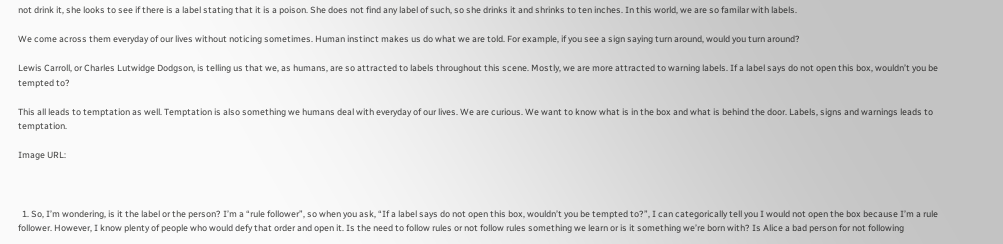not drink it, she looks to see if there is a label stating that it is a poison. She does not find any label of such, so she drinks it and shrinks to ten inches. In this world, we are so familar with labels.

We come across them everyday of our lives without noticing sometimes. Human instinct makes us do what we are told. For example, if you see a sign saying turn around, would you turn around?

Lewis Carroll, or Charles Lutwidge Dodgson, is telling us that we, as humans, are so attracted to labels throughout this scene. Mostly, we are more attracted to warning labels. If a label says do not open this box, wouldn’t you be tempted to?

This all leads to temptation as well. Temptation is also something we humans deal with everyday of our lives. We are curious. We want to know what is in the box and what is behind the door. Labels, signs and warnings leads to temptation.

Image URL:



  1. So, I’m wondering, is it the label or the person? I’m a “rule follower”, so when you ask, “If a label says do not open this box, wouldn’t you be tempted to?”, I can categorically tell you I would not open the box because I’m a rule follower. However, I know plenty of people who would defy that order and open it. Is the need to follow rules or not follow rules something we learn or is it something we’re born with? Is Alice a bad person for not following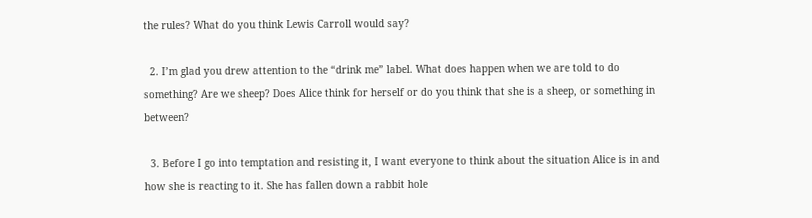the rules? What do you think Lewis Carroll would say?

  2. I’m glad you drew attention to the “drink me” label. What does happen when we are told to do something? Are we sheep? Does Alice think for herself or do you think that she is a sheep, or something in between?

  3. Before I go into temptation and resisting it, I want everyone to think about the situation Alice is in and how she is reacting to it. She has fallen down a rabbit hole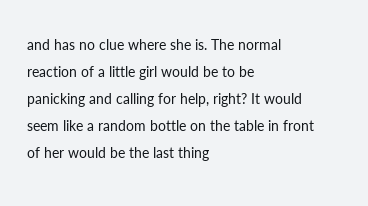and has no clue where she is. The normal reaction of a little girl would be to be panicking and calling for help, right? It would seem like a random bottle on the table in front of her would be the last thing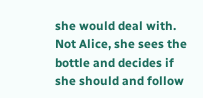she would deal with. Not Alice, she sees the bottle and decides if she should and follow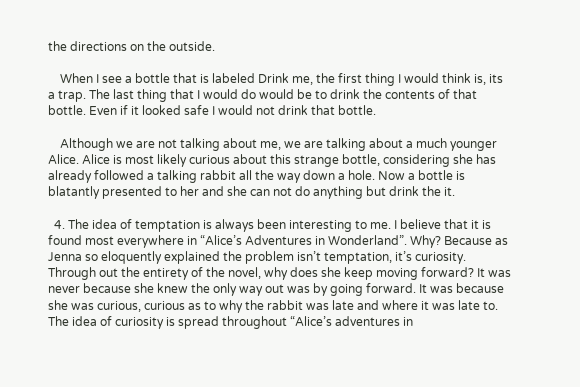the directions on the outside.

    When I see a bottle that is labeled Drink me, the first thing I would think is, its a trap. The last thing that I would do would be to drink the contents of that bottle. Even if it looked safe I would not drink that bottle.

    Although we are not talking about me, we are talking about a much younger Alice. Alice is most likely curious about this strange bottle, considering she has already followed a talking rabbit all the way down a hole. Now a bottle is blatantly presented to her and she can not do anything but drink the it.

  4. The idea of temptation is always been interesting to me. I believe that it is found most everywhere in “Alice’s Adventures in Wonderland”. Why? Because as Jenna so eloquently explained the problem isn’t temptation, it’s curiosity. Through out the entirety of the novel, why does she keep moving forward? It was never because she knew the only way out was by going forward. It was because she was curious, curious as to why the rabbit was late and where it was late to. The idea of curiosity is spread throughout “Alice’s adventures in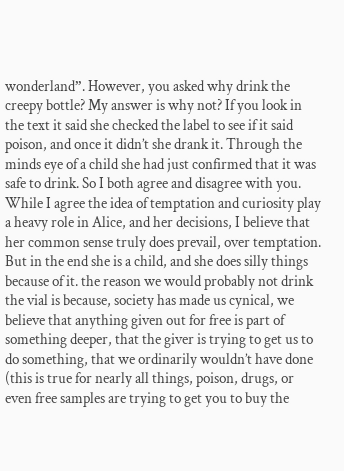wonderland”. However, you asked why drink the creepy bottle? My answer is why not? If you look in the text it said she checked the label to see if it said poison, and once it didn’t she drank it. Through the minds eye of a child she had just confirmed that it was safe to drink. So I both agree and disagree with you. While I agree the idea of temptation and curiosity play a heavy role in Alice, and her decisions, I believe that her common sense truly does prevail, over temptation. But in the end she is a child, and she does silly things because of it. the reason we would probably not drink the vial is because, society has made us cynical, we believe that anything given out for free is part of something deeper, that the giver is trying to get us to do something, that we ordinarily wouldn’t have done (this is true for nearly all things, poison, drugs, or even free samples are trying to get you to buy the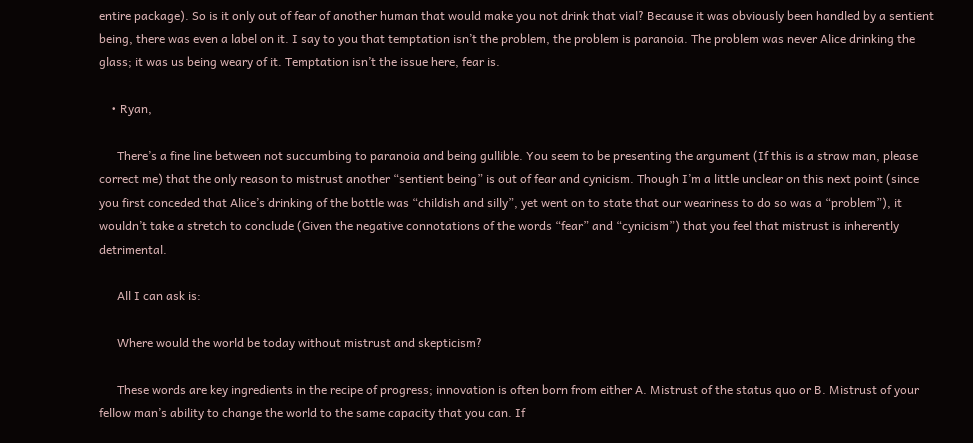entire package). So is it only out of fear of another human that would make you not drink that vial? Because it was obviously been handled by a sentient being, there was even a label on it. I say to you that temptation isn’t the problem, the problem is paranoia. The problem was never Alice drinking the glass; it was us being weary of it. Temptation isn’t the issue here, fear is.

    • Ryan,

      There’s a fine line between not succumbing to paranoia and being gullible. You seem to be presenting the argument (If this is a straw man, please correct me) that the only reason to mistrust another “sentient being” is out of fear and cynicism. Though I’m a little unclear on this next point (since you first conceded that Alice’s drinking of the bottle was “childish and silly”, yet went on to state that our weariness to do so was a “problem”), it wouldn’t take a stretch to conclude (Given the negative connotations of the words “fear” and “cynicism”) that you feel that mistrust is inherently detrimental.

      All I can ask is:

      Where would the world be today without mistrust and skepticism?

      These words are key ingredients in the recipe of progress; innovation is often born from either A. Mistrust of the status quo or B. Mistrust of your fellow man’s ability to change the world to the same capacity that you can. If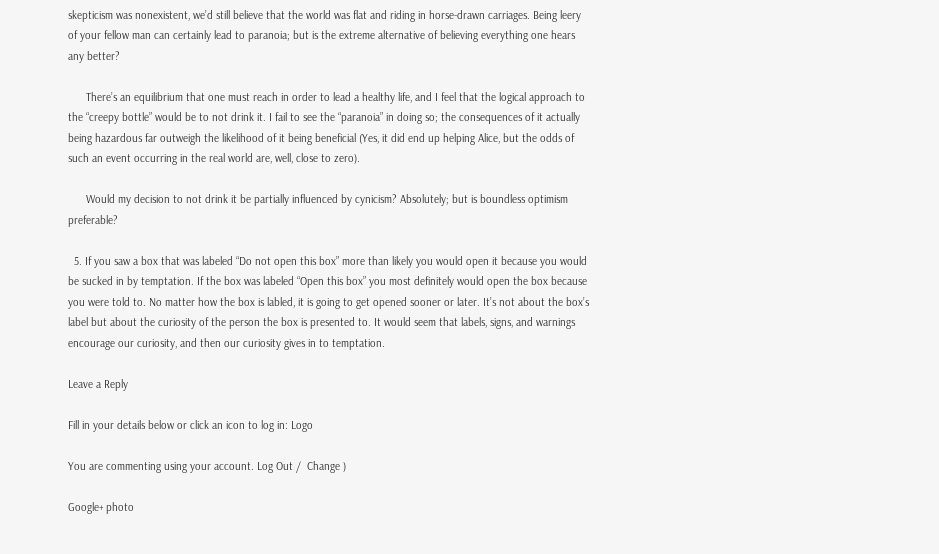skepticism was nonexistent, we’d still believe that the world was flat and riding in horse-drawn carriages. Being leery of your fellow man can certainly lead to paranoia; but is the extreme alternative of believing everything one hears any better?

      There’s an equilibrium that one must reach in order to lead a healthy life, and I feel that the logical approach to the “creepy bottle” would be to not drink it. I fail to see the “paranoia” in doing so; the consequences of it actually being hazardous far outweigh the likelihood of it being beneficial (Yes, it did end up helping Alice, but the odds of such an event occurring in the real world are, well, close to zero).

      Would my decision to not drink it be partially influenced by cynicism? Absolutely; but is boundless optimism preferable?

  5. If you saw a box that was labeled “Do not open this box” more than likely you would open it because you would be sucked in by temptation. If the box was labeled “Open this box” you most definitely would open the box because you were told to. No matter how the box is labled, it is going to get opened sooner or later. It’s not about the box’s label but about the curiosity of the person the box is presented to. It would seem that labels, signs, and warnings encourage our curiosity, and then our curiosity gives in to temptation.

Leave a Reply

Fill in your details below or click an icon to log in: Logo

You are commenting using your account. Log Out /  Change )

Google+ photo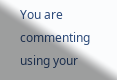You are commenting using your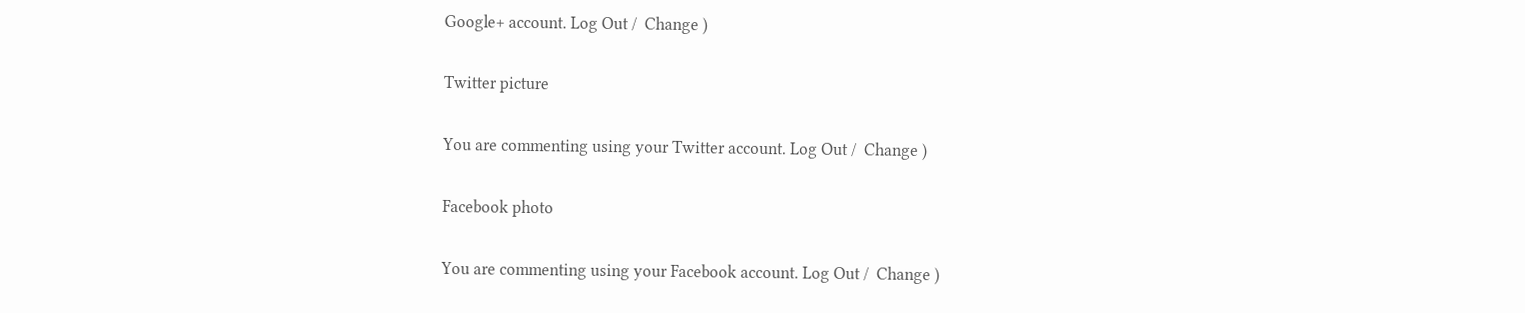Google+ account. Log Out /  Change )

Twitter picture

You are commenting using your Twitter account. Log Out /  Change )

Facebook photo

You are commenting using your Facebook account. Log Out /  Change )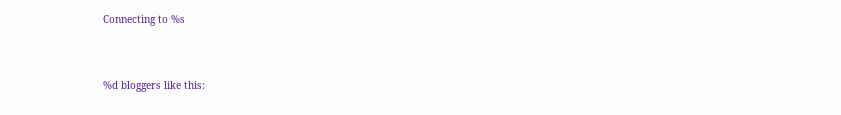Connecting to %s


%d bloggers like this: